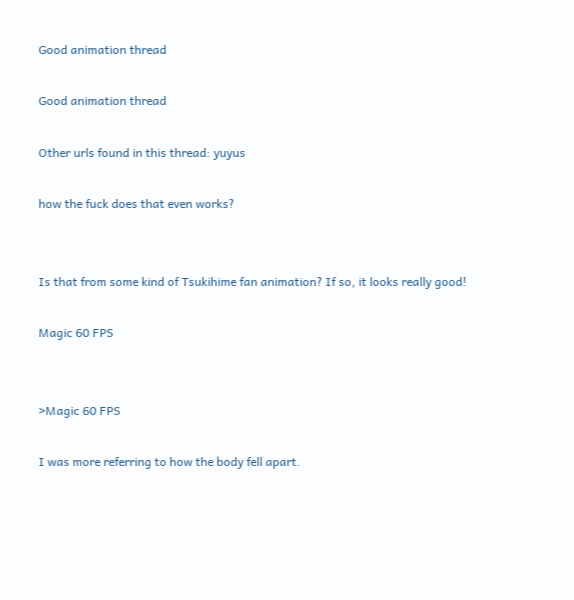Good animation thread

Good animation thread

Other urls found in this thread: yuyus

how the fuck does that even works?


Is that from some kind of Tsukihime fan animation? If so, it looks really good!

Magic 60 FPS


>Magic 60 FPS

I was more referring to how the body fell apart.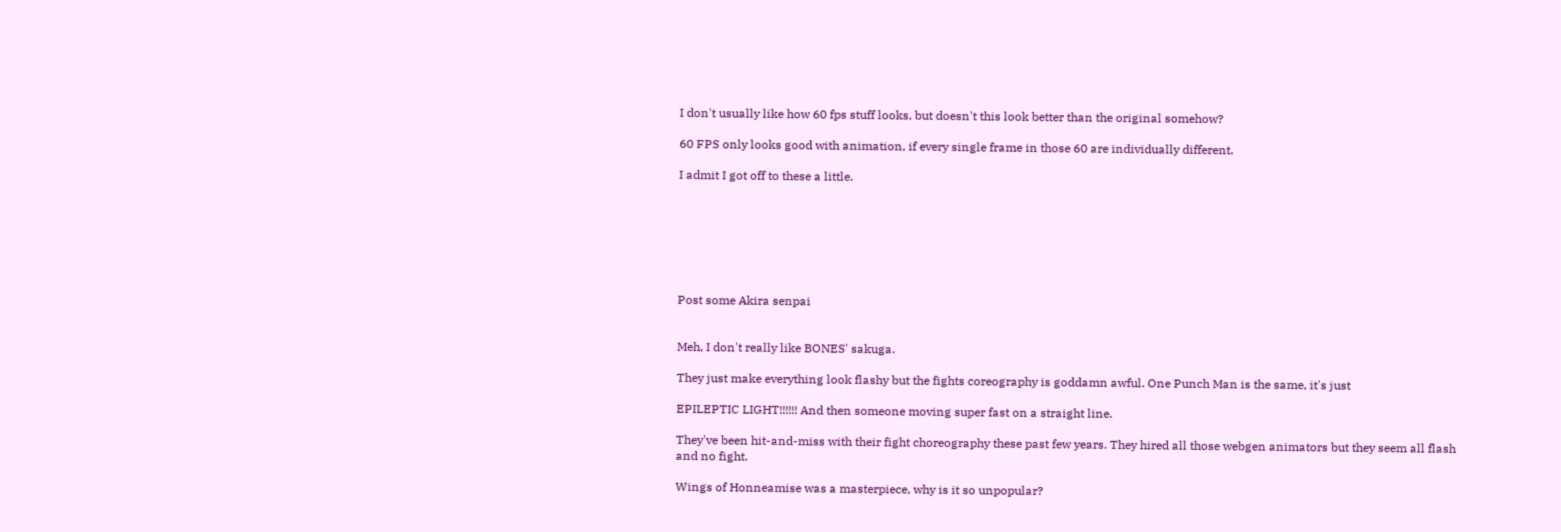I don't usually like how 60 fps stuff looks, but doesn't this look better than the original somehow?

60 FPS only looks good with animation, if every single frame in those 60 are individually different.

I admit I got off to these a little.







Post some Akira senpai


Meh, I don't really like BONES' sakuga.

They just make everything look flashy but the fights coreography is goddamn awful. One Punch Man is the same, it's just

EPILEPTIC LIGHT!!!!!! And then someone moving super fast on a straight line.

They've been hit-and-miss with their fight choreography these past few years. They hired all those webgen animators but they seem all flash and no fight.

Wings of Honneamise was a masterpiece, why is it so unpopular?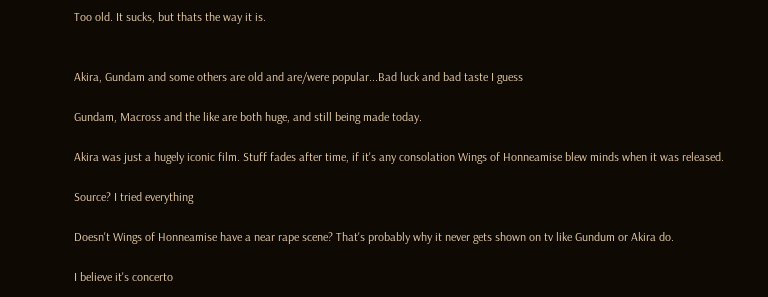Too old. It sucks, but thats the way it is.


Akira, Gundam and some others are old and are/were popular...Bad luck and bad taste I guess

Gundam, Macross and the like are both huge, and still being made today.

Akira was just a hugely iconic film. Stuff fades after time, if it's any consolation Wings of Honneamise blew minds when it was released.

Source? I tried everything

Doesn't Wings of Honneamise have a near rape scene? That's probably why it never gets shown on tv like Gundum or Akira do.

I believe it's concerto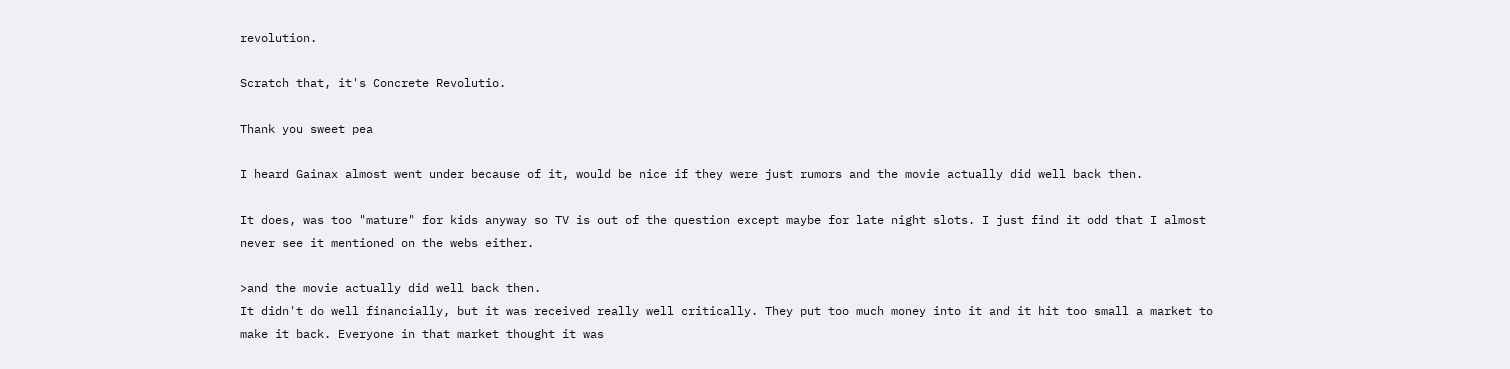revolution.

Scratch that, it's Concrete Revolutio.

Thank you sweet pea

I heard Gainax almost went under because of it, would be nice if they were just rumors and the movie actually did well back then.

It does, was too "mature" for kids anyway so TV is out of the question except maybe for late night slots. I just find it odd that I almost never see it mentioned on the webs either.

>and the movie actually did well back then.
It didn't do well financially, but it was received really well critically. They put too much money into it and it hit too small a market to make it back. Everyone in that market thought it was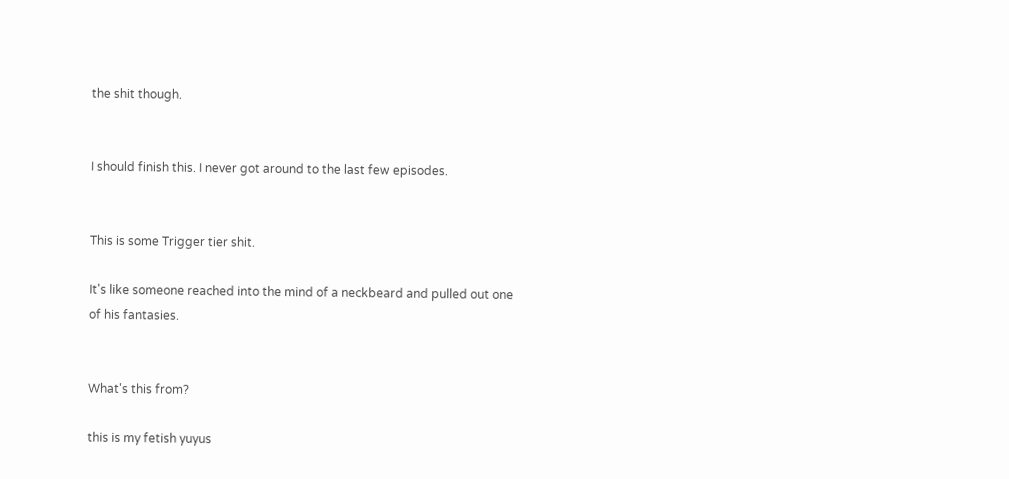the shit though.


I should finish this. I never got around to the last few episodes.


This is some Trigger tier shit.

It's like someone reached into the mind of a neckbeard and pulled out one of his fantasies.


What's this from?

this is my fetish yuyus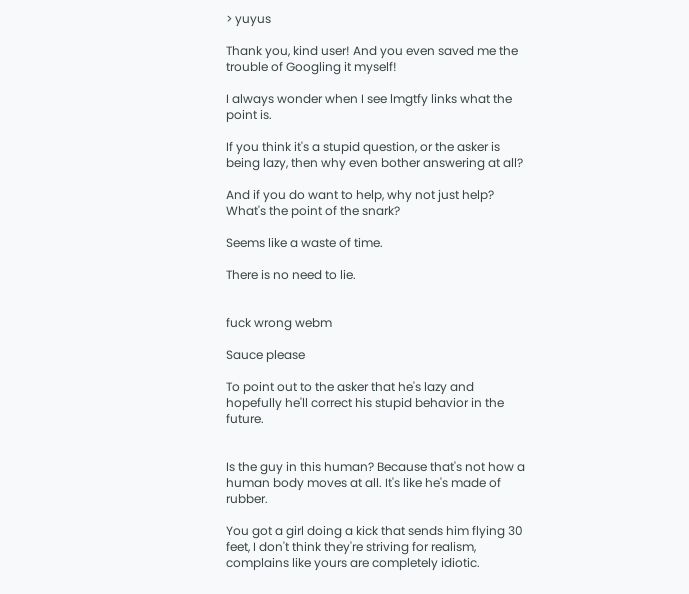> yuyus

Thank you, kind user! And you even saved me the trouble of Googling it myself!

I always wonder when I see lmgtfy links what the point is.

If you think it's a stupid question, or the asker is being lazy, then why even bother answering at all?

And if you do want to help, why not just help? What's the point of the snark?

Seems like a waste of time.

There is no need to lie.


fuck wrong webm

Sauce please

To point out to the asker that he's lazy and hopefully he'll correct his stupid behavior in the future.


Is the guy in this human? Because that's not how a human body moves at all. It's like he's made of rubber.

You got a girl doing a kick that sends him flying 30 feet, I don't think they're striving for realism, complains like yours are completely idiotic.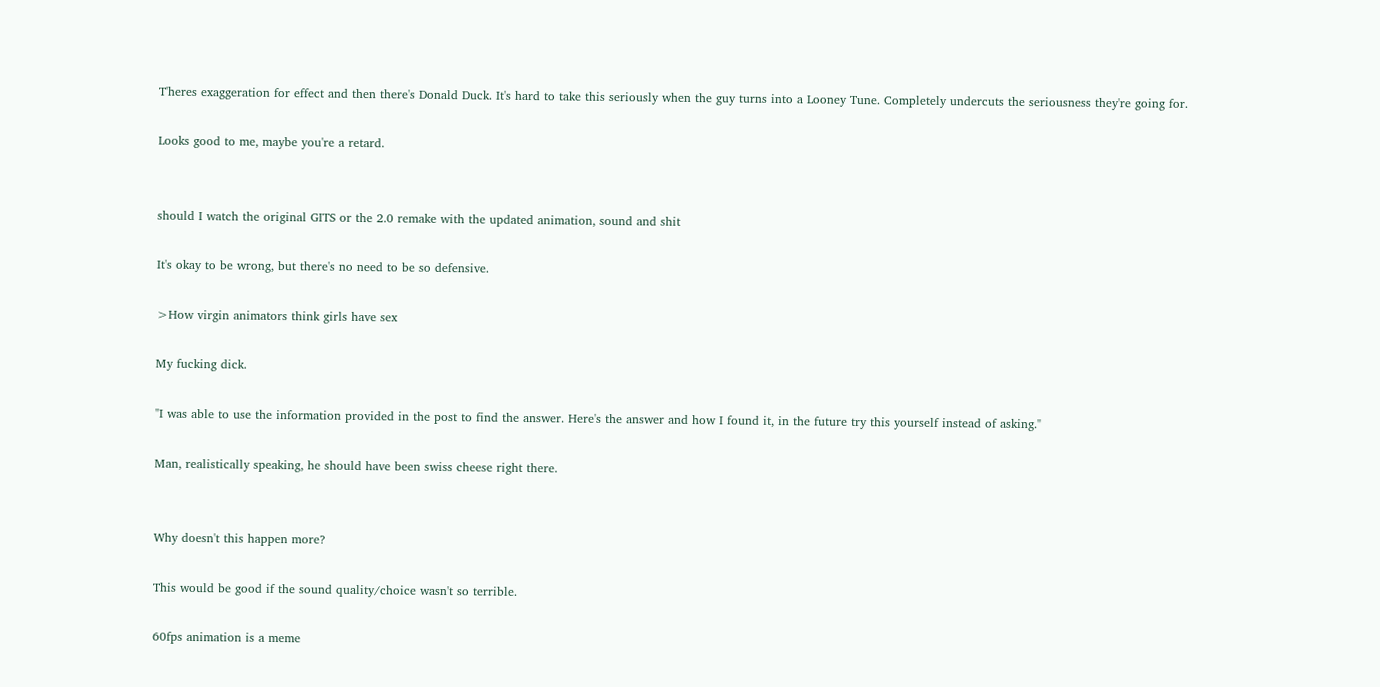T'heres exaggeration for effect and then there's Donald Duck. It's hard to take this seriously when the guy turns into a Looney Tune. Completely undercuts the seriousness they're going for.

Looks good to me, maybe you're a retard.


should I watch the original GITS or the 2.0 remake with the updated animation, sound and shit

It's okay to be wrong, but there's no need to be so defensive.

>How virgin animators think girls have sex

My fucking dick.

"I was able to use the information provided in the post to find the answer. Here's the answer and how I found it, in the future try this yourself instead of asking."

Man, realistically speaking, he should have been swiss cheese right there.


Why doesn't this happen more?

This would be good if the sound quality/choice wasn't so terrible.

60fps animation is a meme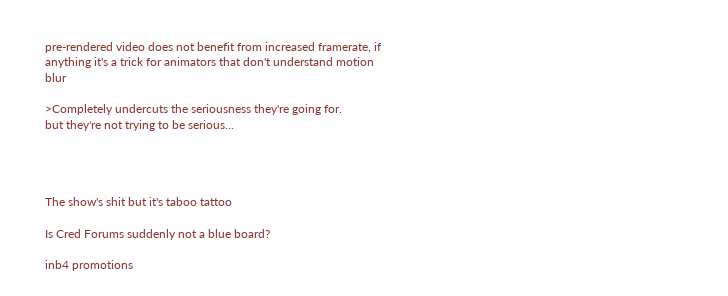pre-rendered video does not benefit from increased framerate, if anything it's a trick for animators that don't understand motion blur

>Completely undercuts the seriousness they're going for.
but they're not trying to be serious...




The show's shit but it's taboo tattoo

Is Cred Forums suddenly not a blue board?

inb4 promotions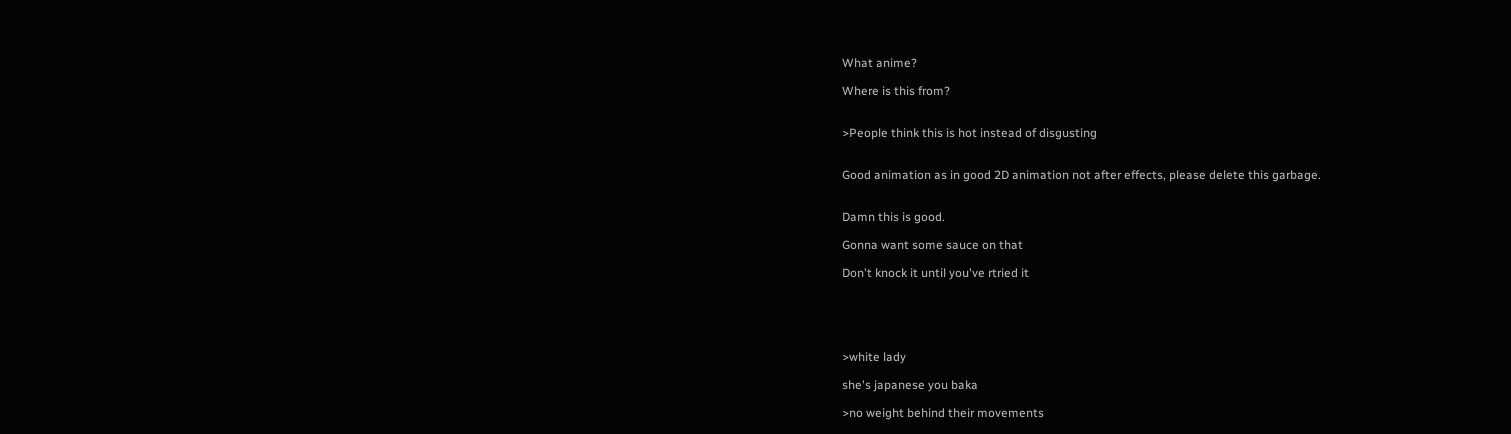What anime?

Where is this from?


>People think this is hot instead of disgusting


Good animation as in good 2D animation not after effects, please delete this garbage.


Damn this is good.

Gonna want some sauce on that

Don't knock it until you've rtried it





>white lady

she's japanese you baka

>no weight behind their movements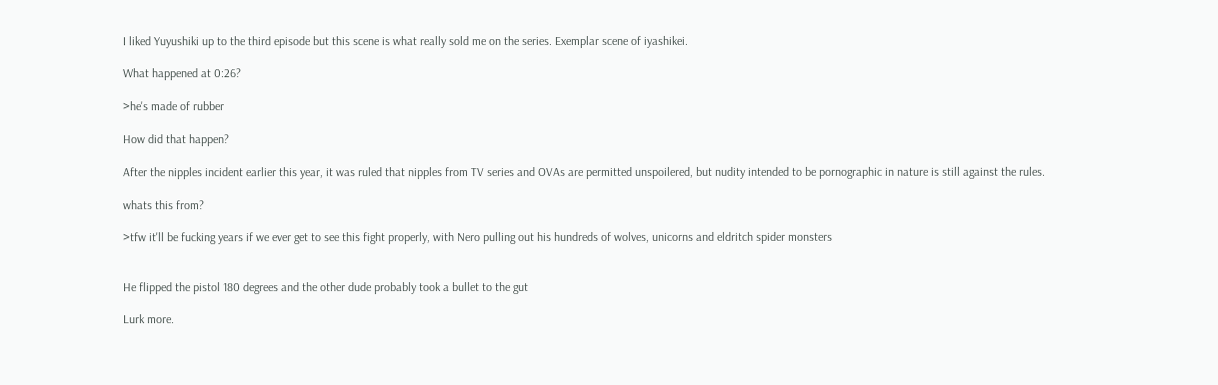I liked Yuyushiki up to the third episode but this scene is what really sold me on the series. Exemplar scene of iyashikei.

What happened at 0:26?

>he's made of rubber

How did that happen?

After the nipples incident earlier this year, it was ruled that nipples from TV series and OVAs are permitted unspoilered, but nudity intended to be pornographic in nature is still against the rules.

whats this from?

>tfw it'll be fucking years if we ever get to see this fight properly, with Nero pulling out his hundreds of wolves, unicorns and eldritch spider monsters


He flipped the pistol 180 degrees and the other dude probably took a bullet to the gut

Lurk more.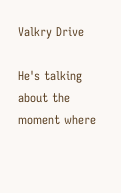Valkry Drive

He's talking about the moment where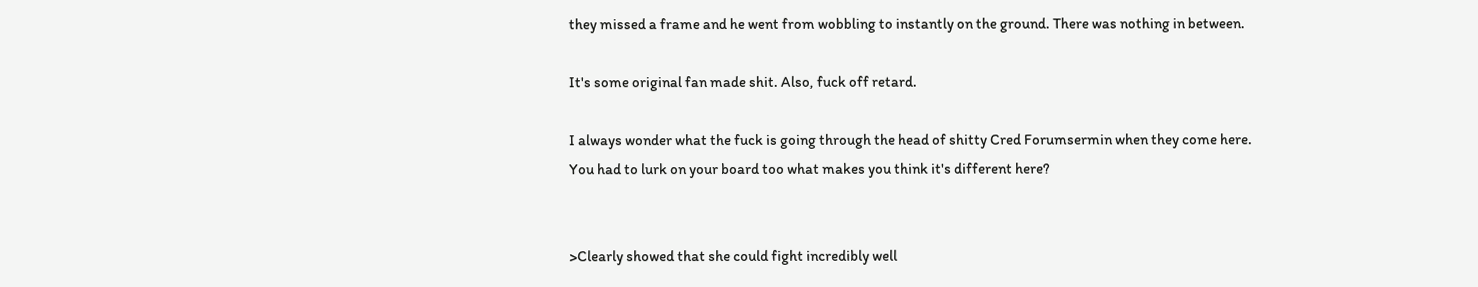they missed a frame and he went from wobbling to instantly on the ground. There was nothing in between.

It's some original fan made shit. Also, fuck off retard.

I always wonder what the fuck is going through the head of shitty Cred Forumsermin when they come here.
You had to lurk on your board too what makes you think it's different here?


>Clearly showed that she could fight incredibly well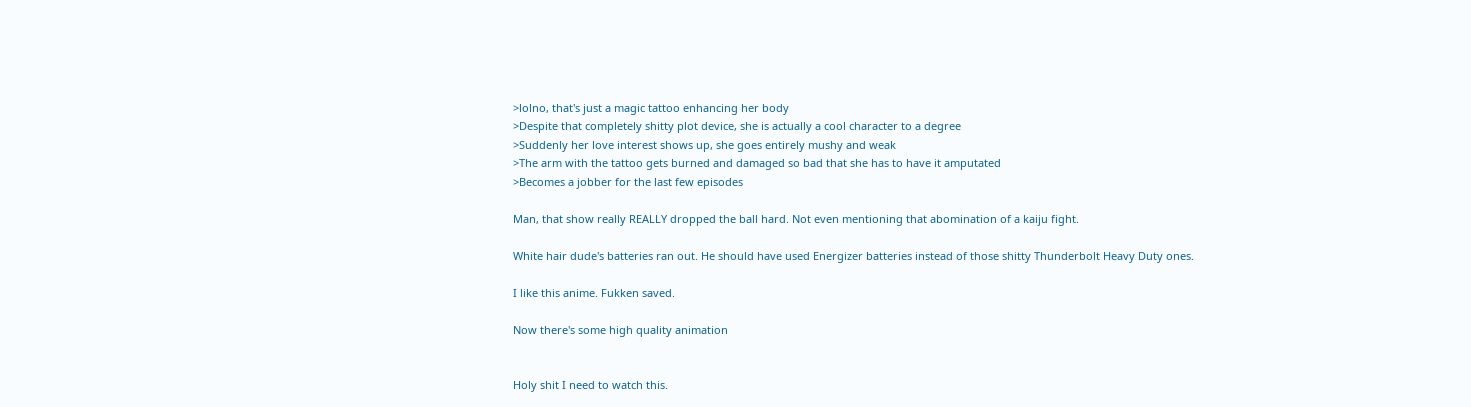>lolno, that's just a magic tattoo enhancing her body
>Despite that completely shitty plot device, she is actually a cool character to a degree
>Suddenly her love interest shows up, she goes entirely mushy and weak
>The arm with the tattoo gets burned and damaged so bad that she has to have it amputated
>Becomes a jobber for the last few episodes

Man, that show really REALLY dropped the ball hard. Not even mentioning that abomination of a kaiju fight.

White hair dude's batteries ran out. He should have used Energizer batteries instead of those shitty Thunderbolt Heavy Duty ones.

I like this anime. Fukken saved.

Now there's some high quality animation


Holy shit I need to watch this.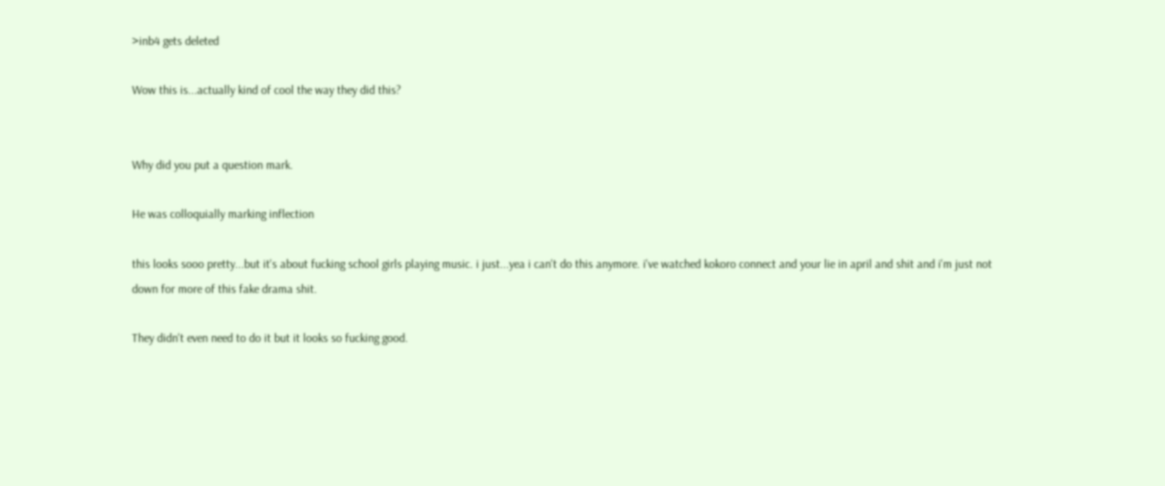>inb4 gets deleted

Wow this is...actually kind of cool the way they did this?


Why did you put a question mark.

He was colloquially marking inflection

this looks sooo pretty...but it's about fucking school girls playing music. i just...yea i can't do this anymore. i've watched kokoro connect and your lie in april and shit and i'm just not down for more of this fake drama shit.

They didn't even need to do it but it looks so fucking good.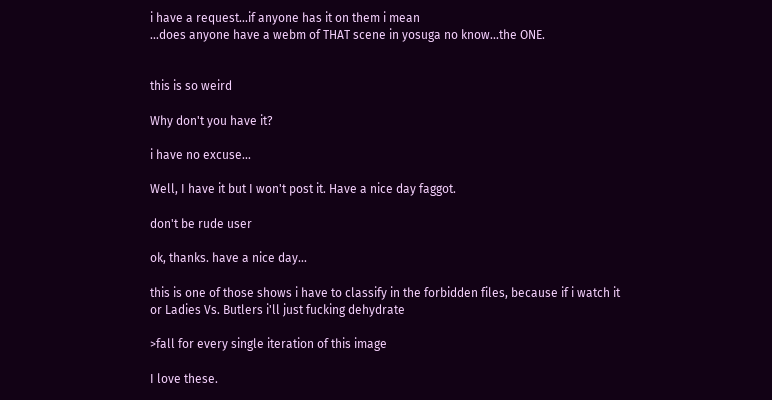i have a request...if anyone has it on them i mean
...does anyone have a webm of THAT scene in yosuga no know...the ONE.


this is so weird

Why don't you have it?

i have no excuse...

Well, I have it but I won't post it. Have a nice day faggot.

don't be rude user

ok, thanks. have a nice day...

this is one of those shows i have to classify in the forbidden files, because if i watch it or Ladies Vs. Butlers i'll just fucking dehydrate

>fall for every single iteration of this image

I love these.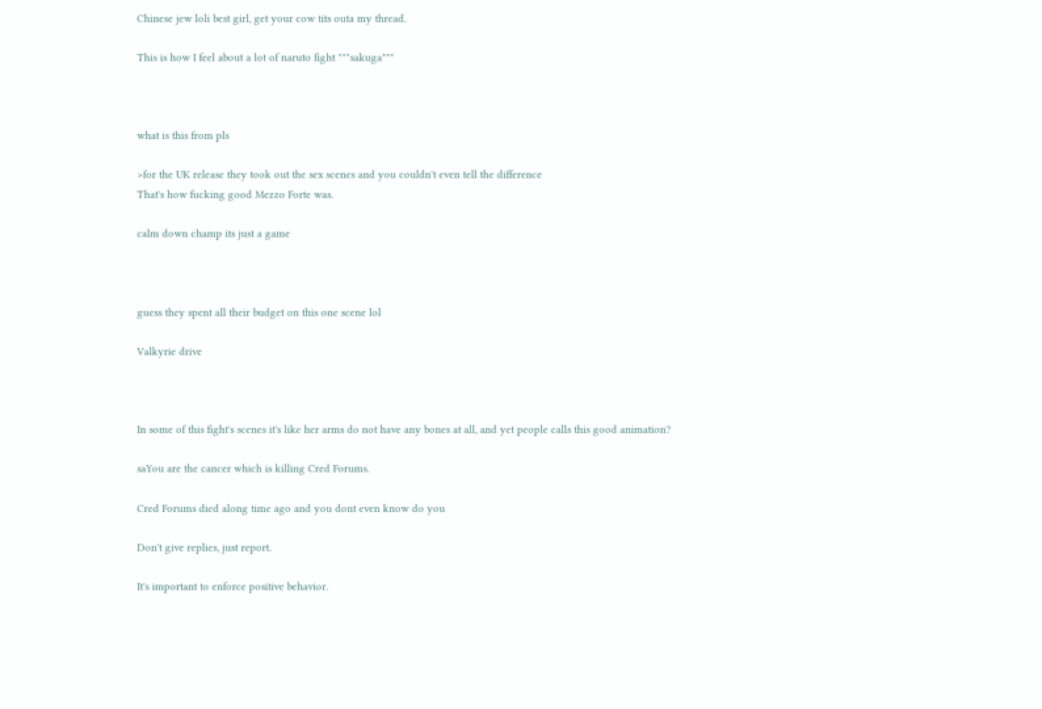Chinese jew loli best girl, get your cow tits outa my thread.

This is how I feel about a lot of naruto fight """sakuga"""



what is this from pls

>for the UK release they took out the sex scenes and you couldn't even tell the difference
That's how fucking good Mezzo Forte was.

calm down champ its just a game



guess they spent all their budget on this one scene lol

Valkyrie drive



In some of this fight's scenes it's like her arms do not have any bones at all, and yet people calls this good animation?

saYou are the cancer which is killing Cred Forums.

Cred Forums died along time ago and you dont even know do you

Don't give replies, just report.

It's important to enforce positive behavior.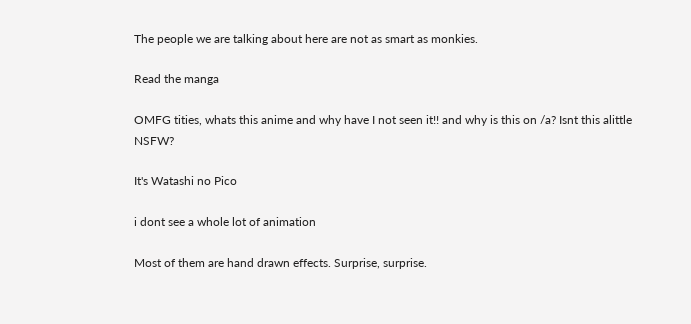The people we are talking about here are not as smart as monkies.

Read the manga

OMFG tities, whats this anime and why have I not seen it!! and why is this on /a? Isnt this alittle NSFW?

It's Watashi no Pico

i dont see a whole lot of animation

Most of them are hand drawn effects. Surprise, surprise.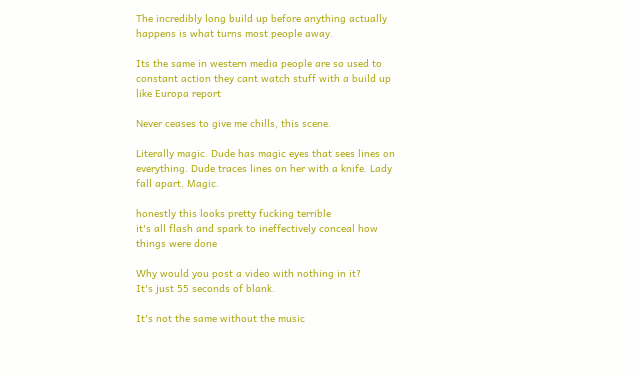The incredibly long build up before anything actually happens is what turns most people away.

Its the same in western media people are so used to constant action they cant watch stuff with a build up like Europa report

Never ceases to give me chills, this scene.

Literally magic. Dude has magic eyes that sees lines on everything. Dude traces lines on her with a knife. Lady fall apart. Magic.

honestly this looks pretty fucking terrible
it's all flash and spark to ineffectively conceal how things were done

Why would you post a video with nothing in it?
It's just 55 seconds of blank.

It's not the same without the music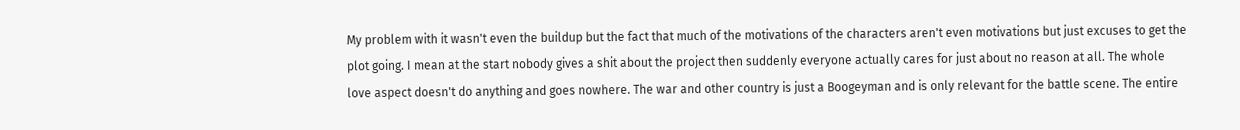My problem with it wasn't even the buildup but the fact that much of the motivations of the characters aren't even motivations but just excuses to get the plot going. I mean at the start nobody gives a shit about the project then suddenly everyone actually cares for just about no reason at all. The whole love aspect doesn't do anything and goes nowhere. The war and other country is just a Boogeyman and is only relevant for the battle scene. The entire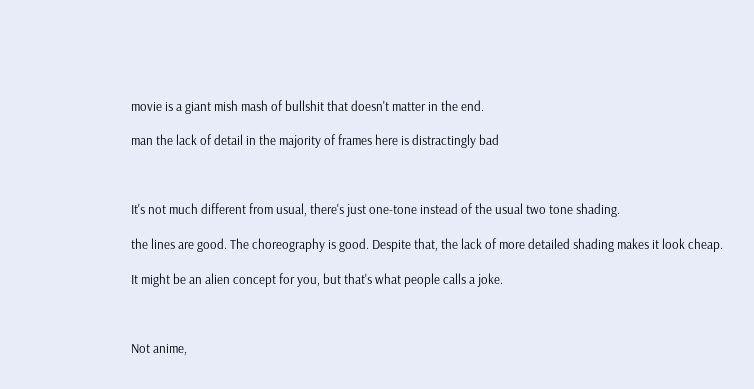movie is a giant mish mash of bullshit that doesn't matter in the end.

man the lack of detail in the majority of frames here is distractingly bad



It's not much different from usual, there's just one-tone instead of the usual two tone shading.

the lines are good. The choreography is good. Despite that, the lack of more detailed shading makes it look cheap.

It might be an alien concept for you, but that's what people calls a joke.



Not anime,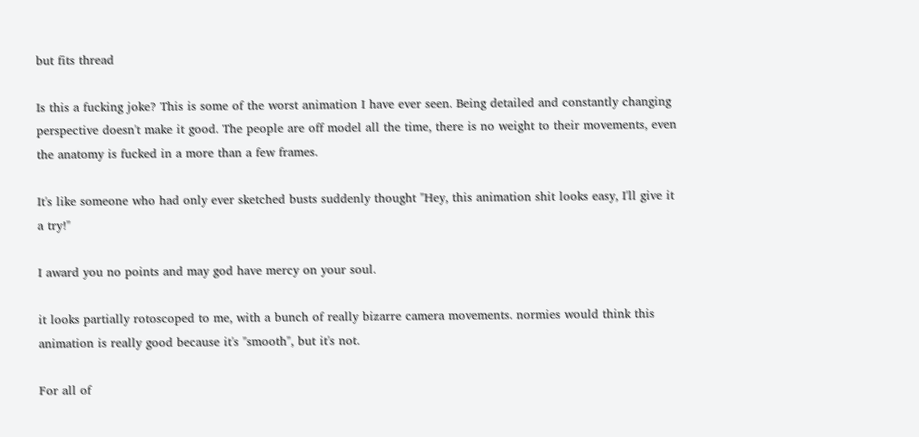but fits thread

Is this a fucking joke? This is some of the worst animation I have ever seen. Being detailed and constantly changing perspective doesn't make it good. The people are off model all the time, there is no weight to their movements, even the anatomy is fucked in a more than a few frames.

It's like someone who had only ever sketched busts suddenly thought "Hey, this animation shit looks easy, I'll give it a try!"

I award you no points and may god have mercy on your soul.

it looks partially rotoscoped to me, with a bunch of really bizarre camera movements. normies would think this animation is really good because it's "smooth", but it's not.

For all of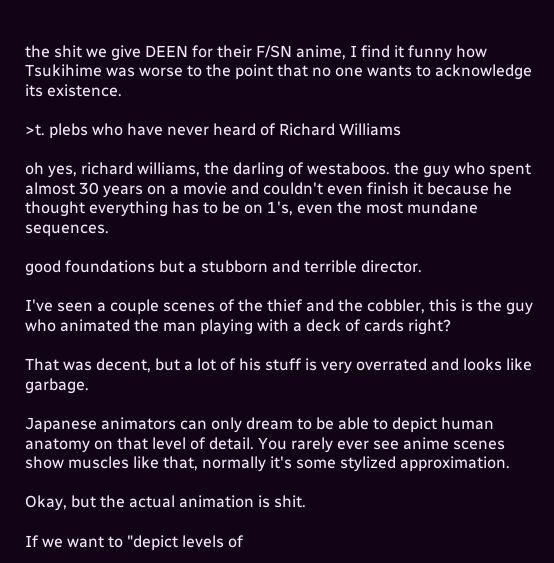the shit we give DEEN for their F/SN anime, I find it funny how Tsukihime was worse to the point that no one wants to acknowledge its existence.

>t. plebs who have never heard of Richard Williams

oh yes, richard williams, the darling of westaboos. the guy who spent almost 30 years on a movie and couldn't even finish it because he thought everything has to be on 1's, even the most mundane sequences.

good foundations but a stubborn and terrible director.

I've seen a couple scenes of the thief and the cobbler, this is the guy who animated the man playing with a deck of cards right?

That was decent, but a lot of his stuff is very overrated and looks like garbage.

Japanese animators can only dream to be able to depict human anatomy on that level of detail. You rarely ever see anime scenes show muscles like that, normally it's some stylized approximation.

Okay, but the actual animation is shit.

If we want to "depict levels of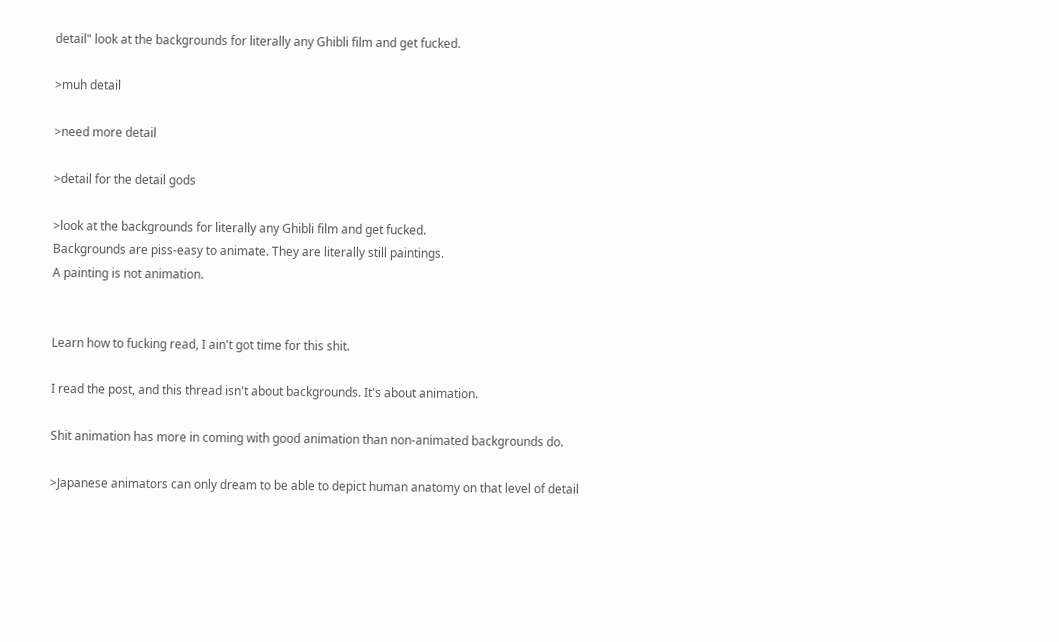detail" look at the backgrounds for literally any Ghibli film and get fucked.

>muh detail

>need more detail

>detail for the detail gods

>look at the backgrounds for literally any Ghibli film and get fucked.
Backgrounds are piss-easy to animate. They are literally still paintings.
A painting is not animation.


Learn how to fucking read, I ain't got time for this shit.

I read the post, and this thread isn't about backgrounds. It's about animation.

Shit animation has more in coming with good animation than non-animated backgrounds do.

>Japanese animators can only dream to be able to depict human anatomy on that level of detail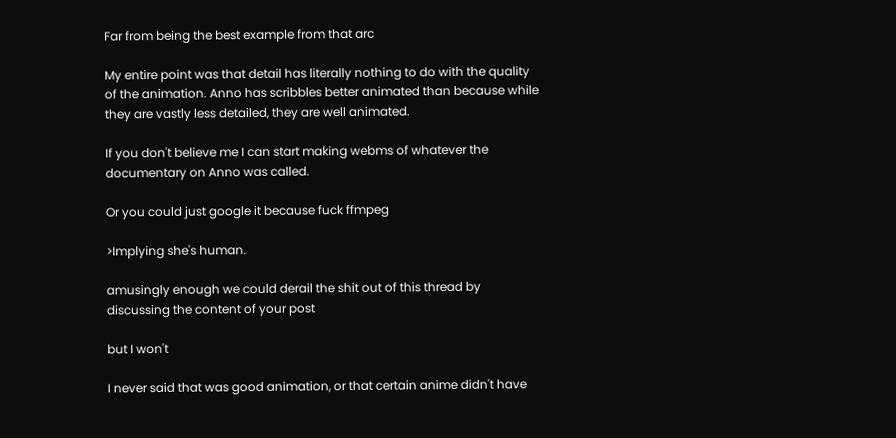Far from being the best example from that arc

My entire point was that detail has literally nothing to do with the quality of the animation. Anno has scribbles better animated than because while they are vastly less detailed, they are well animated.

If you don't believe me I can start making webms of whatever the documentary on Anno was called.

Or you could just google it because fuck ffmpeg

>Implying she's human.

amusingly enough we could derail the shit out of this thread by discussing the content of your post

but I won't

I never said that was good animation, or that certain anime didn't have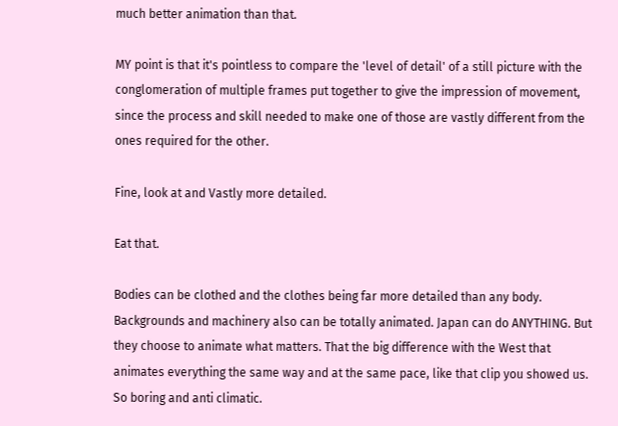much better animation than that.

MY point is that it's pointless to compare the 'level of detail' of a still picture with the conglomeration of multiple frames put together to give the impression of movement, since the process and skill needed to make one of those are vastly different from the ones required for the other.

Fine, look at and Vastly more detailed.

Eat that.

Bodies can be clothed and the clothes being far more detailed than any body. Backgrounds and machinery also can be totally animated. Japan can do ANYTHING. But they choose to animate what matters. That the big difference with the West that animates everything the same way and at the same pace, like that clip you showed us. So boring and anti climatic.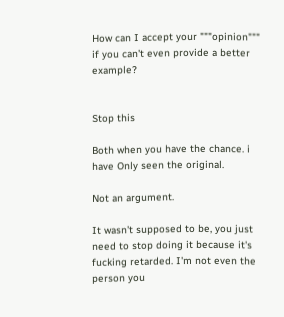How can I accept your """opinion""" if you can't even provide a better example?


Stop this

Both when you have the chance. i have Only seen the original.

Not an argument.

It wasn't supposed to be, you just need to stop doing it because it's fucking retarded. I'm not even the person you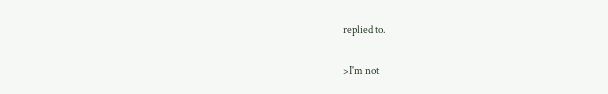replied to.

>I'm not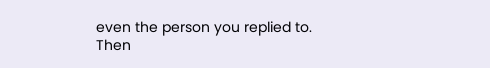even the person you replied to.
Then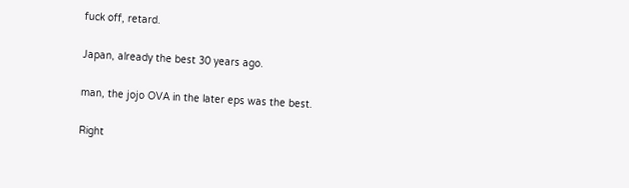fuck off, retard.

Japan, already the best 30 years ago.

man, the jojo OVA in the later eps was the best.

Right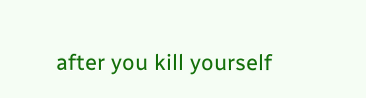after you kill yourself